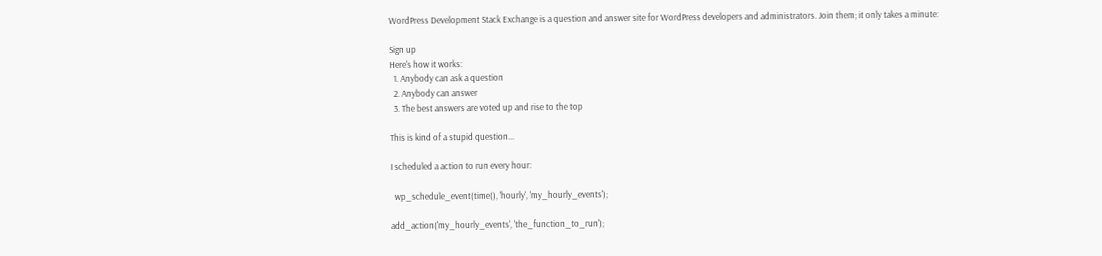WordPress Development Stack Exchange is a question and answer site for WordPress developers and administrators. Join them; it only takes a minute:

Sign up
Here's how it works:
  1. Anybody can ask a question
  2. Anybody can answer
  3. The best answers are voted up and rise to the top

This is kind of a stupid question...

I scheduled a action to run every hour:

  wp_schedule_event(time(), 'hourly', 'my_hourly_events');

add_action('my_hourly_events', 'the_function_to_run');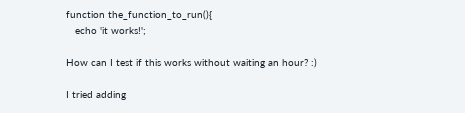function the_function_to_run(){
   echo 'it works!';

How can I test if this works without waiting an hour? :)

I tried adding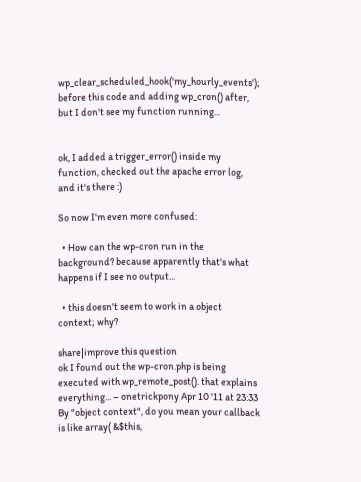wp_clear_scheduled_hook('my_hourly_events'); before this code and adding wp_cron() after, but I don't see my function running...


ok, I added a trigger_error() inside my function, checked out the apache error log, and it's there :)

So now I'm even more confused:

  • How can the wp-cron run in the background? because apparently that's what happens if I see no output...

  • this doesn't seem to work in a object context; why?

share|improve this question
ok I found out the wp-cron.php is being executed with wp_remote_post(). that explains everything... – onetrickpony Apr 10 '11 at 23:33
By "object context", do you mean your callback is like array( &$this,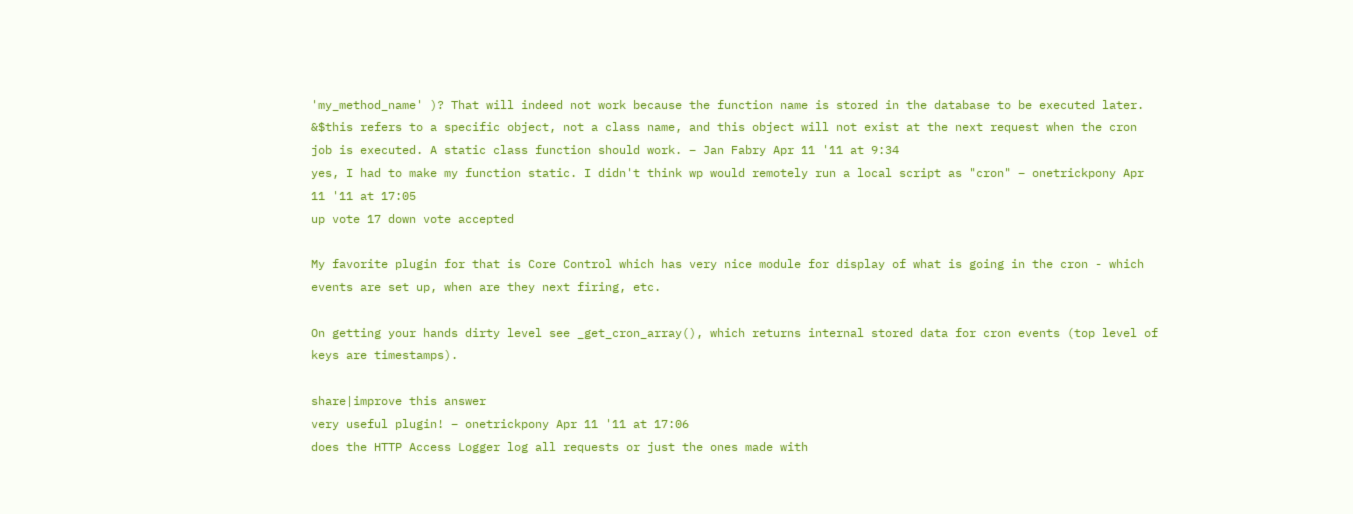'my_method_name' )? That will indeed not work because the function name is stored in the database to be executed later. &$this refers to a specific object, not a class name, and this object will not exist at the next request when the cron job is executed. A static class function should work. – Jan Fabry Apr 11 '11 at 9:34
yes, I had to make my function static. I didn't think wp would remotely run a local script as "cron" – onetrickpony Apr 11 '11 at 17:05
up vote 17 down vote accepted

My favorite plugin for that is Core Control which has very nice module for display of what is going in the cron - which events are set up, when are they next firing, etc.

On getting your hands dirty level see _get_cron_array(), which returns internal stored data for cron events (top level of keys are timestamps).

share|improve this answer
very useful plugin! – onetrickpony Apr 11 '11 at 17:06
does the HTTP Access Logger log all requests or just the ones made with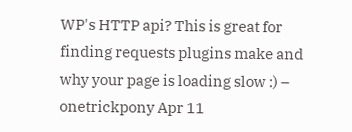WP's HTTP api? This is great for finding requests plugins make and why your page is loading slow :) – onetrickpony Apr 11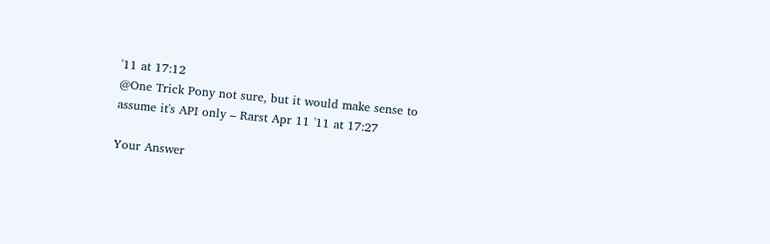'11 at 17:12
@One Trick Pony not sure, but it would make sense to assume it's API only – Rarst Apr 11 '11 at 17:27

Your Answer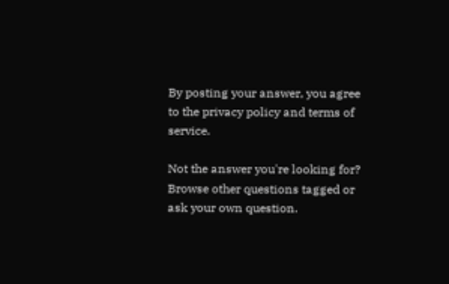By posting your answer, you agree to the privacy policy and terms of service.

Not the answer you're looking for? Browse other questions tagged or ask your own question.